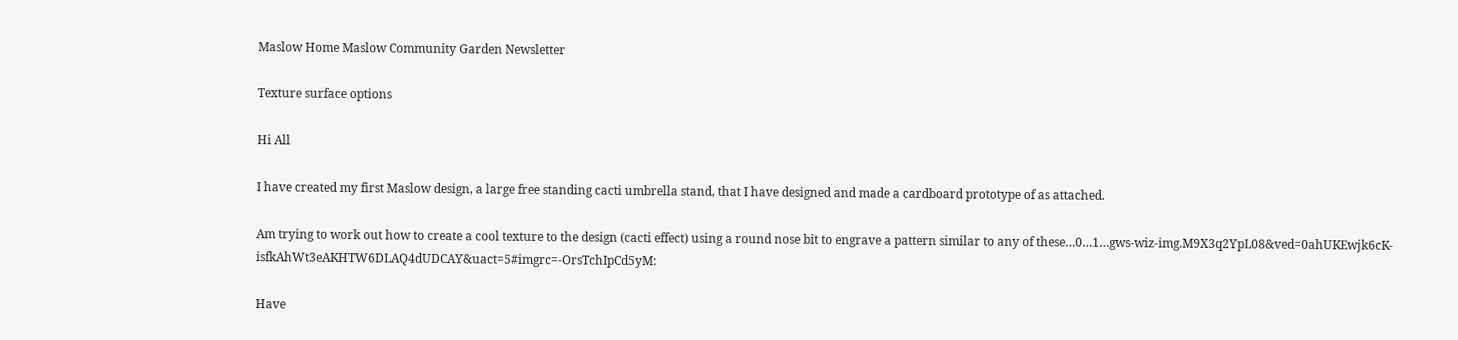Maslow Home Maslow Community Garden Newsletter

Texture surface options

Hi All

I have created my first Maslow design, a large free standing cacti umbrella stand, that I have designed and made a cardboard prototype of as attached.

Am trying to work out how to create a cool texture to the design (cacti effect) using a round nose bit to engrave a pattern similar to any of these…0…1…gws-wiz-img.M9X3q2YpL08&ved=0ahUKEwjk6cK-isfkAhWt3eAKHTW6DLAQ4dUDCAY&uact=5#imgrc=-OrsTchIpCd5yM:

Have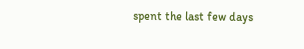spent the last few days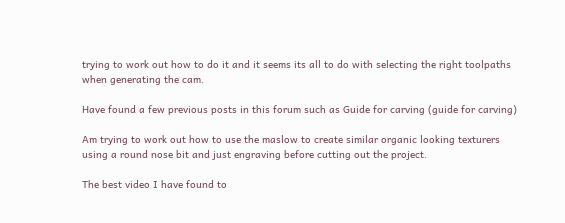trying to work out how to do it and it seems its all to do with selecting the right toolpaths when generating the cam.

Have found a few previous posts in this forum such as Guide for carving (guide for carving)

Am trying to work out how to use the maslow to create similar organic looking texturers using a round nose bit and just engraving before cutting out the project.

The best video I have found to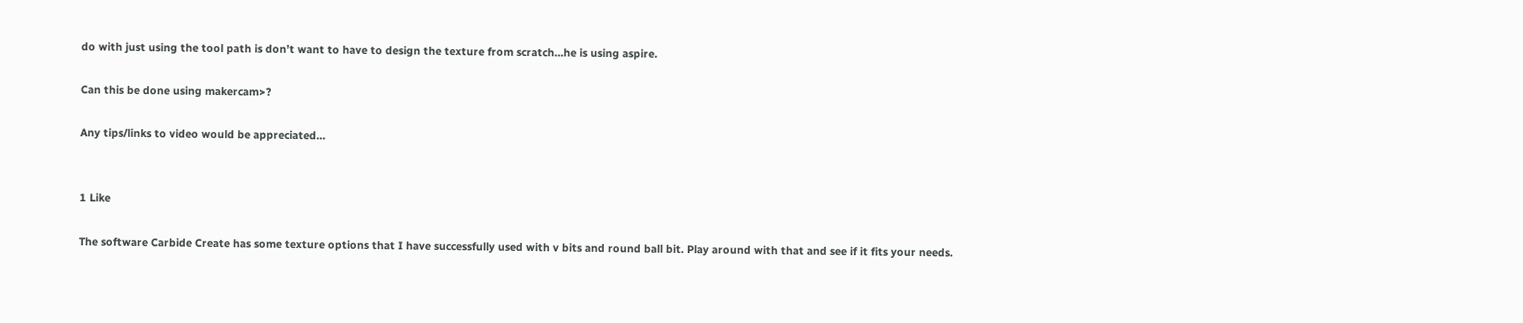do with just using the tool path is don’t want to have to design the texture from scratch…he is using aspire.

Can this be done using makercam>?

Any tips/links to video would be appreciated…


1 Like

The software Carbide Create has some texture options that I have successfully used with v bits and round ball bit. Play around with that and see if it fits your needs.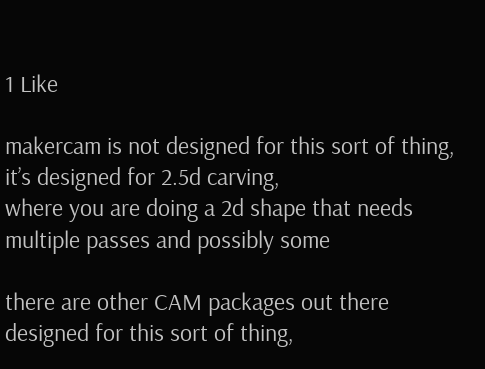1 Like

makercam is not designed for this sort of thing, it’s designed for 2.5d carving,
where you are doing a 2d shape that needs multiple passes and possibly some

there are other CAM packages out there designed for this sort of thing,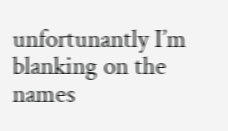unfortunantly I’m blanking on the names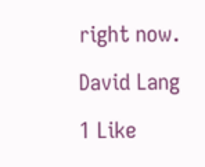right now.

David Lang

1 Like